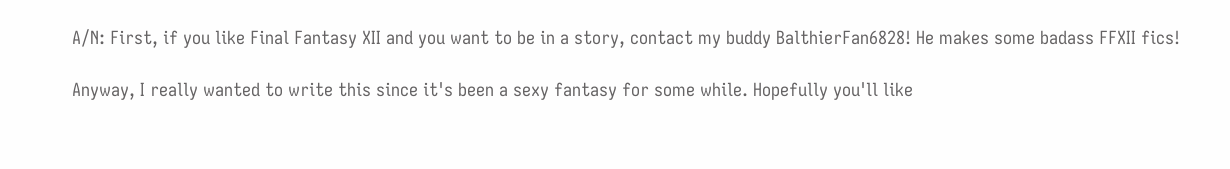A/N: First, if you like Final Fantasy XII and you want to be in a story, contact my buddy BalthierFan6828! He makes some badass FFXII fics!

Anyway, I really wanted to write this since it's been a sexy fantasy for some while. Hopefully you'll like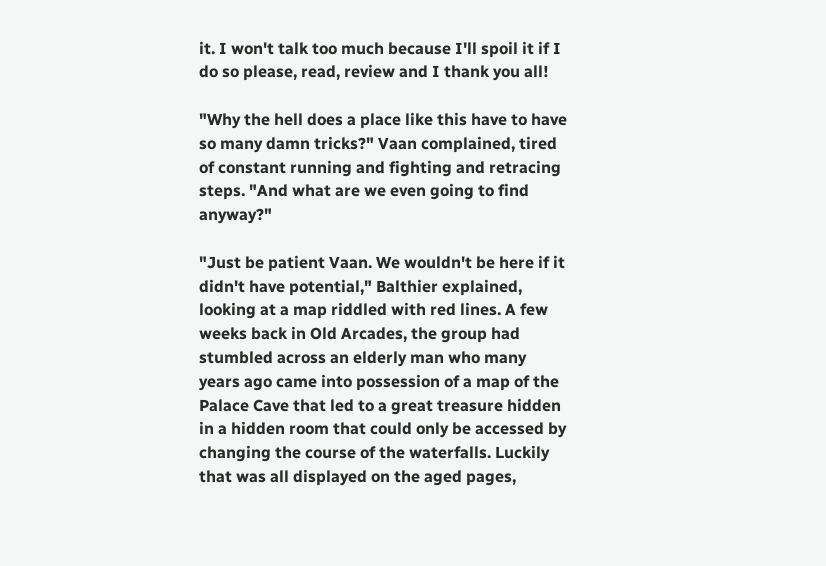it. I won't talk too much because I'll spoil it if I do so please, read, review and I thank you all!

"Why the hell does a place like this have to have so many damn tricks?" Vaan complained, tired of constant running and fighting and retracing steps. "And what are we even going to find anyway?"

"Just be patient Vaan. We wouldn't be here if it didn't have potential," Balthier explained, looking at a map riddled with red lines. A few weeks back in Old Arcades, the group had stumbled across an elderly man who many years ago came into possession of a map of the Palace Cave that led to a great treasure hidden in a hidden room that could only be accessed by changing the course of the waterfalls. Luckily that was all displayed on the aged pages,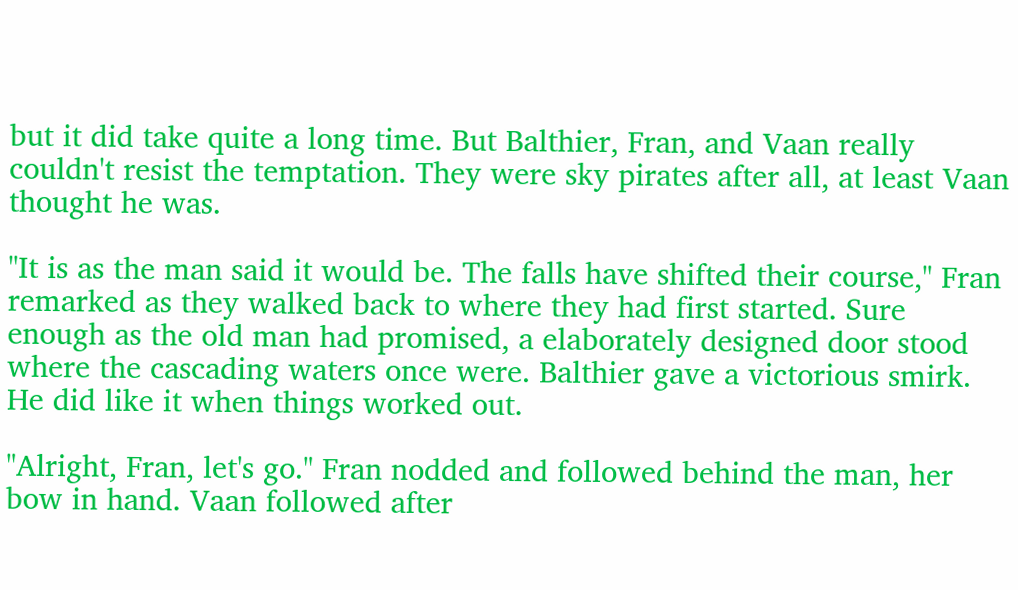but it did take quite a long time. But Balthier, Fran, and Vaan really couldn't resist the temptation. They were sky pirates after all, at least Vaan thought he was.

"It is as the man said it would be. The falls have shifted their course," Fran remarked as they walked back to where they had first started. Sure enough as the old man had promised, a elaborately designed door stood where the cascading waters once were. Balthier gave a victorious smirk. He did like it when things worked out.

"Alright, Fran, let's go." Fran nodded and followed behind the man, her bow in hand. Vaan followed after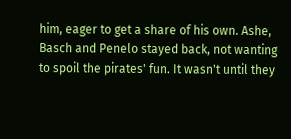him, eager to get a share of his own. Ashe, Basch and Penelo stayed back, not wanting to spoil the pirates' fun. It wasn't until they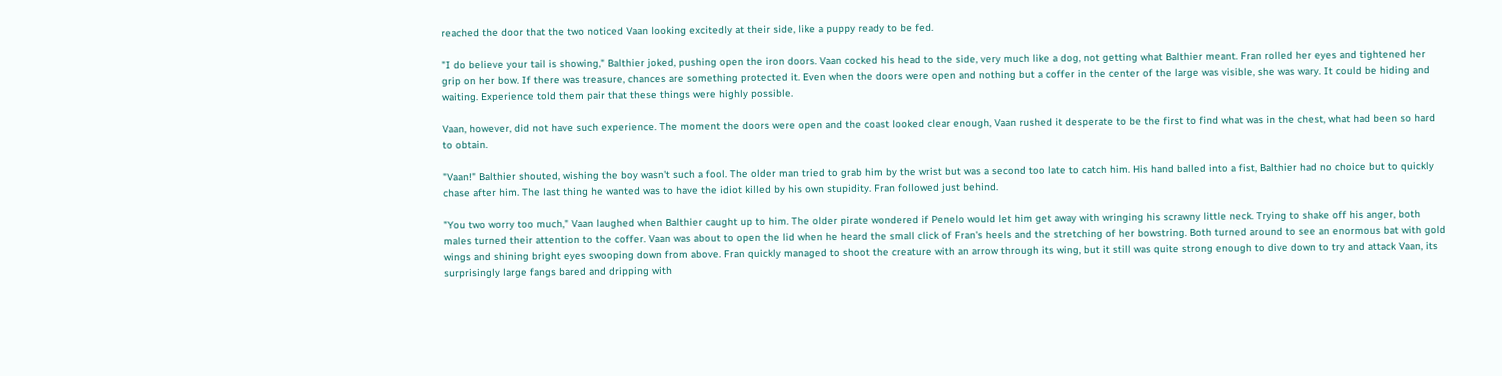reached the door that the two noticed Vaan looking excitedly at their side, like a puppy ready to be fed.

"I do believe your tail is showing," Balthier joked, pushing open the iron doors. Vaan cocked his head to the side, very much like a dog, not getting what Balthier meant. Fran rolled her eyes and tightened her grip on her bow. If there was treasure, chances are something protected it. Even when the doors were open and nothing but a coffer in the center of the large was visible, she was wary. It could be hiding and waiting. Experience told them pair that these things were highly possible.

Vaan, however, did not have such experience. The moment the doors were open and the coast looked clear enough, Vaan rushed it desperate to be the first to find what was in the chest, what had been so hard to obtain.

"Vaan!" Balthier shouted, wishing the boy wasn't such a fool. The older man tried to grab him by the wrist but was a second too late to catch him. His hand balled into a fist, Balthier had no choice but to quickly chase after him. The last thing he wanted was to have the idiot killed by his own stupidity. Fran followed just behind.

"You two worry too much," Vaan laughed when Balthier caught up to him. The older pirate wondered if Penelo would let him get away with wringing his scrawny little neck. Trying to shake off his anger, both males turned their attention to the coffer. Vaan was about to open the lid when he heard the small click of Fran's heels and the stretching of her bowstring. Both turned around to see an enormous bat with gold wings and shining bright eyes swooping down from above. Fran quickly managed to shoot the creature with an arrow through its wing, but it still was quite strong enough to dive down to try and attack Vaan, its surprisingly large fangs bared and dripping with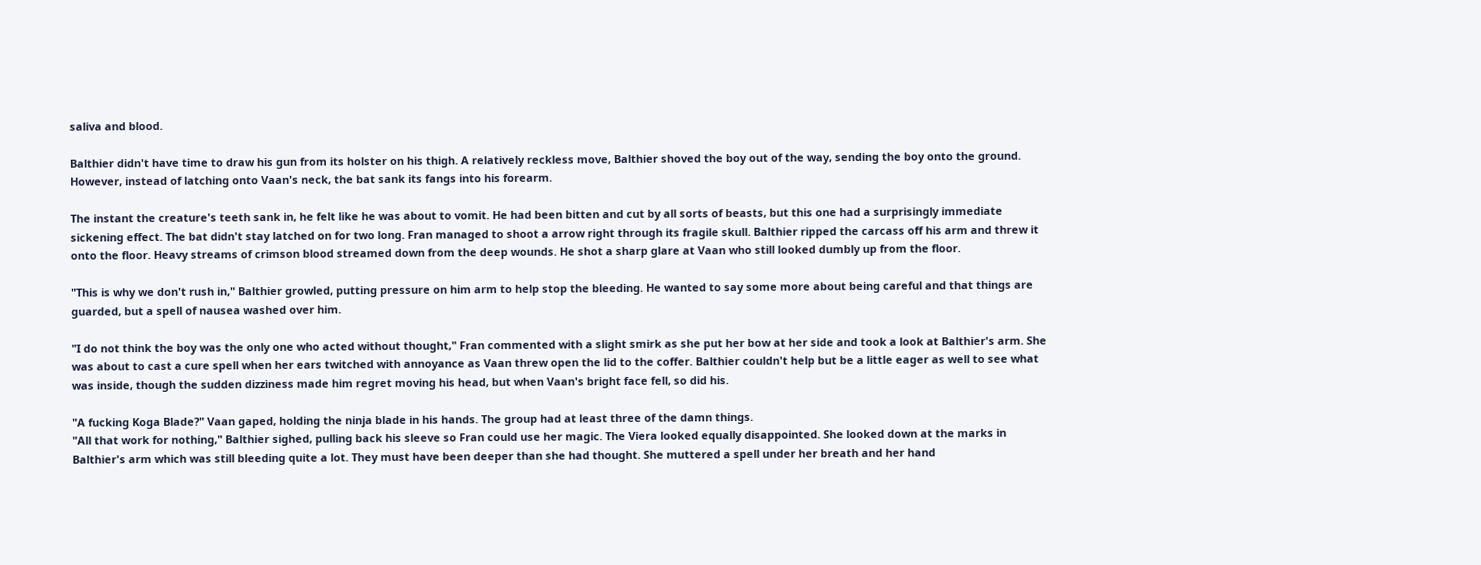saliva and blood.

Balthier didn't have time to draw his gun from its holster on his thigh. A relatively reckless move, Balthier shoved the boy out of the way, sending the boy onto the ground. However, instead of latching onto Vaan's neck, the bat sank its fangs into his forearm.

The instant the creature's teeth sank in, he felt like he was about to vomit. He had been bitten and cut by all sorts of beasts, but this one had a surprisingly immediate sickening effect. The bat didn't stay latched on for two long. Fran managed to shoot a arrow right through its fragile skull. Balthier ripped the carcass off his arm and threw it onto the floor. Heavy streams of crimson blood streamed down from the deep wounds. He shot a sharp glare at Vaan who still looked dumbly up from the floor.

"This is why we don't rush in," Balthier growled, putting pressure on him arm to help stop the bleeding. He wanted to say some more about being careful and that things are guarded, but a spell of nausea washed over him.

"I do not think the boy was the only one who acted without thought," Fran commented with a slight smirk as she put her bow at her side and took a look at Balthier's arm. She was about to cast a cure spell when her ears twitched with annoyance as Vaan threw open the lid to the coffer. Balthier couldn't help but be a little eager as well to see what was inside, though the sudden dizziness made him regret moving his head, but when Vaan's bright face fell, so did his.

"A fucking Koga Blade?" Vaan gaped, holding the ninja blade in his hands. The group had at least three of the damn things.
"All that work for nothing," Balthier sighed, pulling back his sleeve so Fran could use her magic. The Viera looked equally disappointed. She looked down at the marks in Balthier's arm which was still bleeding quite a lot. They must have been deeper than she had thought. She muttered a spell under her breath and her hand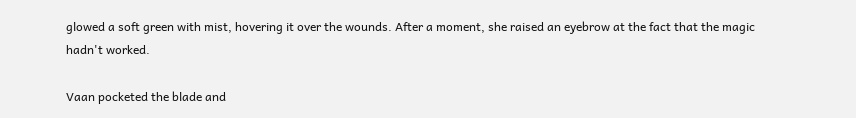glowed a soft green with mist, hovering it over the wounds. After a moment, she raised an eyebrow at the fact that the magic hadn't worked.

Vaan pocketed the blade and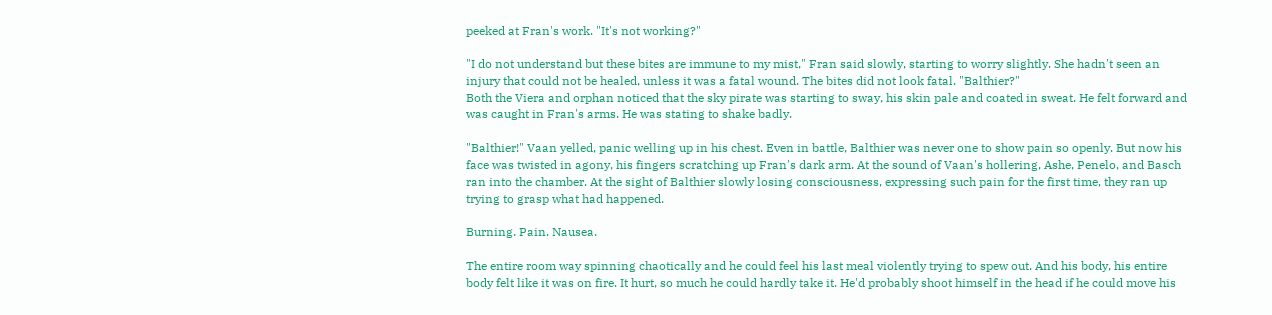peeked at Fran's work. "It's not working?"

"I do not understand but these bites are immune to my mist," Fran said slowly, starting to worry slightly. She hadn't seen an injury that could not be healed, unless it was a fatal wound. The bites did not look fatal. "Balthier?"
Both the Viera and orphan noticed that the sky pirate was starting to sway, his skin pale and coated in sweat. He felt forward and was caught in Fran's arms. He was stating to shake badly.

"Balthier!" Vaan yelled, panic welling up in his chest. Even in battle, Balthier was never one to show pain so openly. But now his face was twisted in agony, his fingers scratching up Fran's dark arm. At the sound of Vaan's hollering, Ashe, Penelo, and Basch ran into the chamber. At the sight of Balthier slowly losing consciousness, expressing such pain for the first time, they ran up trying to grasp what had happened.

Burning. Pain. Nausea.

The entire room way spinning chaotically and he could feel his last meal violently trying to spew out. And his body, his entire body felt like it was on fire. It hurt, so much he could hardly take it. He'd probably shoot himself in the head if he could move his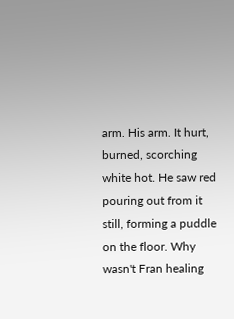arm. His arm. It hurt, burned, scorching white hot. He saw red pouring out from it still, forming a puddle on the floor. Why wasn't Fran healing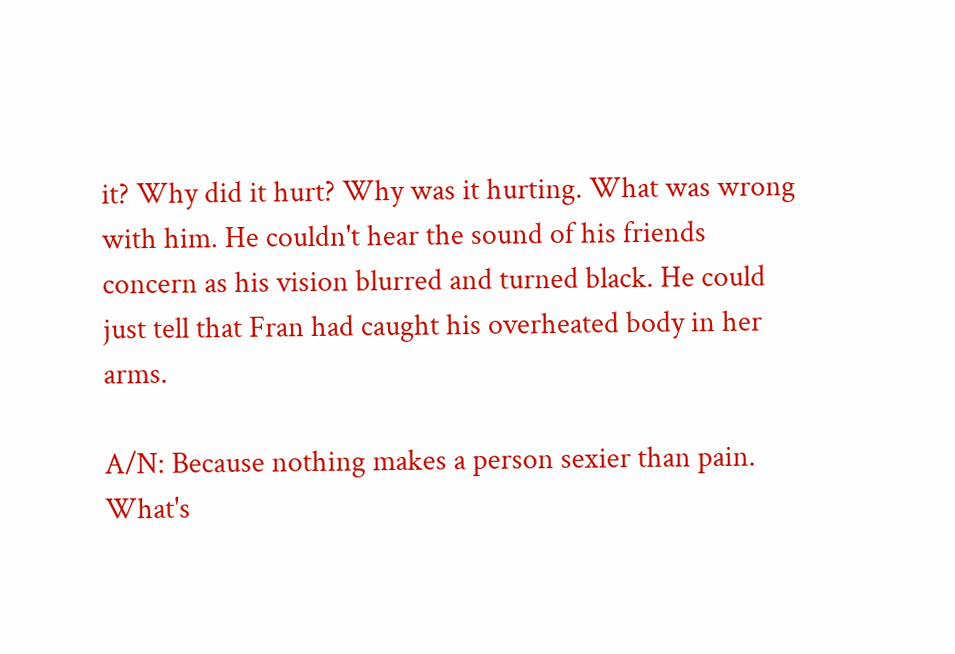it? Why did it hurt? Why was it hurting. What was wrong with him. He couldn't hear the sound of his friends concern as his vision blurred and turned black. He could just tell that Fran had caught his overheated body in her arms.

A/N: Because nothing makes a person sexier than pain. What's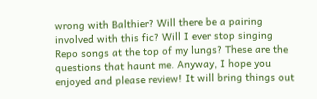wrong with Balthier? Will there be a pairing involved with this fic? Will I ever stop singing Repo songs at the top of my lungs? These are the questions that haunt me. Anyway, I hope you enjoyed and please review! It will bring things out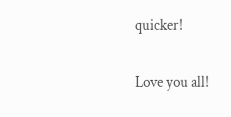quicker!

Love you all!